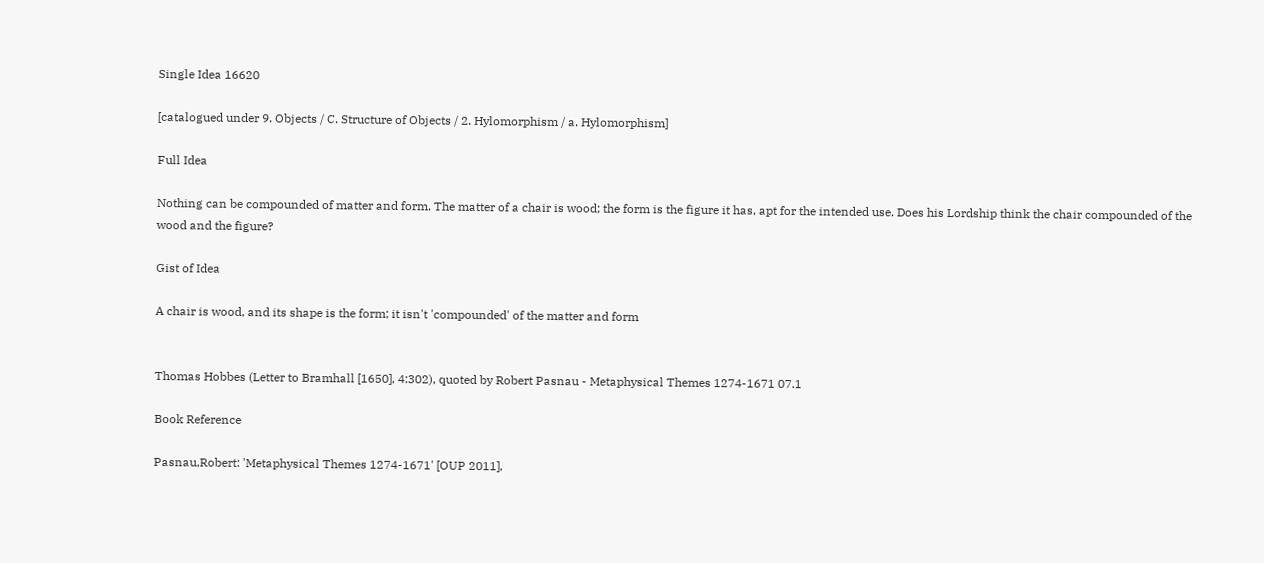Single Idea 16620

[catalogued under 9. Objects / C. Structure of Objects / 2. Hylomorphism / a. Hylomorphism]

Full Idea

Nothing can be compounded of matter and form. The matter of a chair is wood; the form is the figure it has, apt for the intended use. Does his Lordship think the chair compounded of the wood and the figure?

Gist of Idea

A chair is wood, and its shape is the form; it isn't 'compounded' of the matter and form


Thomas Hobbes (Letter to Bramhall [1650], 4:302), quoted by Robert Pasnau - Metaphysical Themes 1274-1671 07.1

Book Reference

Pasnau,Robert: 'Metaphysical Themes 1274-1671' [OUP 2011],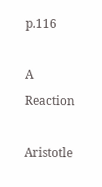p.116

A Reaction

Aristotle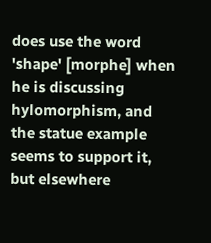does use the word 'shape' [morphe] when he is discussing hylomorphism, and the statue example seems to support it, but elsewhere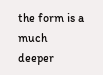the form is a much deeper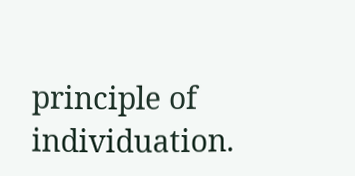principle of individuation.